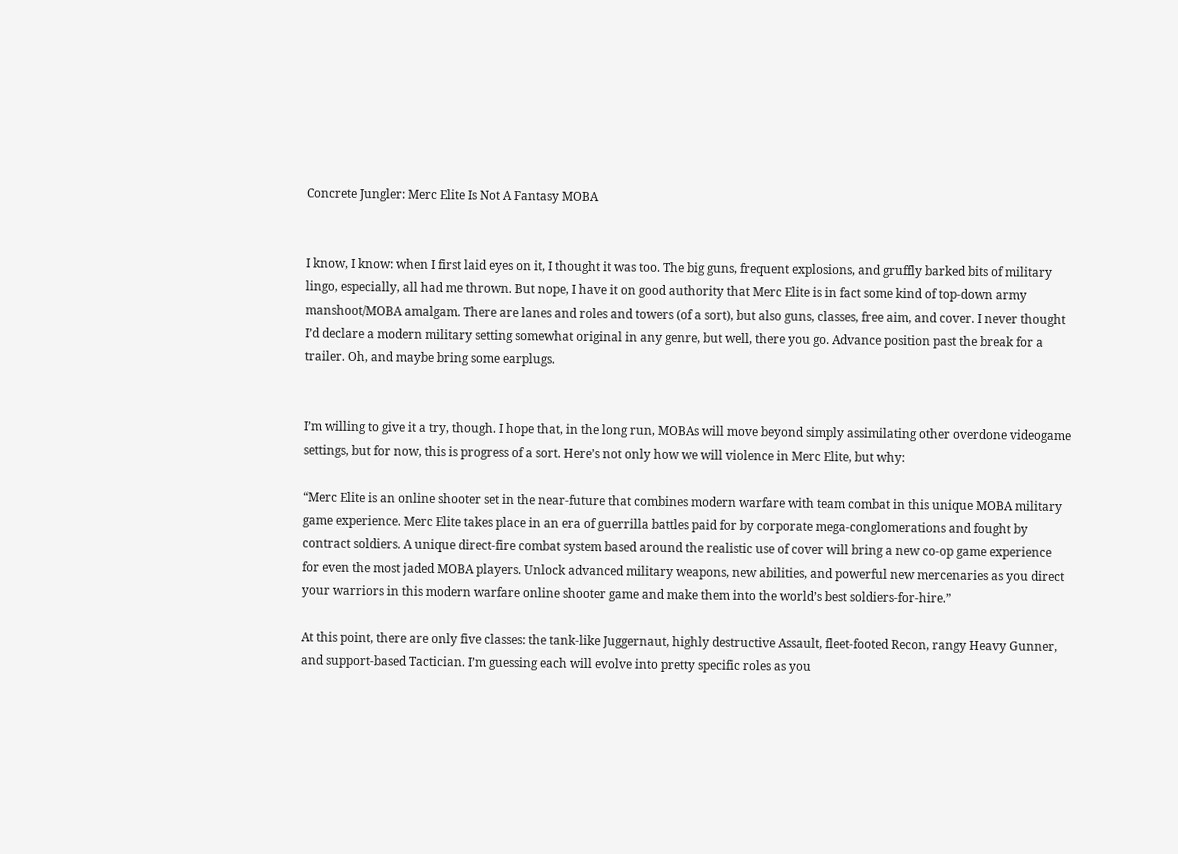Concrete Jungler: Merc Elite Is Not A Fantasy MOBA


I know, I know: when I first laid eyes on it, I thought it was too. The big guns, frequent explosions, and gruffly barked bits of military lingo, especially, all had me thrown. But nope, I have it on good authority that Merc Elite is in fact some kind of top-down army manshoot/MOBA amalgam. There are lanes and roles and towers (of a sort), but also guns, classes, free aim, and cover. I never thought I’d declare a modern military setting somewhat original in any genre, but well, there you go. Advance position past the break for a trailer. Oh, and maybe bring some earplugs.


I’m willing to give it a try, though. I hope that, in the long run, MOBAs will move beyond simply assimilating other overdone videogame settings, but for now, this is progress of a sort. Here’s not only how we will violence in Merc Elite, but why:

“Merc Elite is an online shooter set in the near-future that combines modern warfare with team combat in this unique MOBA military game experience. Merc Elite takes place in an era of guerrilla battles paid for by corporate mega-conglomerations and fought by contract soldiers. A unique direct-fire combat system based around the realistic use of cover will bring a new co-op game experience for even the most jaded MOBA players. Unlock advanced military weapons, new abilities, and powerful new mercenaries as you direct your warriors in this modern warfare online shooter game and make them into the world’s best soldiers-for-hire.”

At this point, there are only five classes: the tank-like Juggernaut, highly destructive Assault, fleet-footed Recon, rangy Heavy Gunner, and support-based Tactician. I’m guessing each will evolve into pretty specific roles as you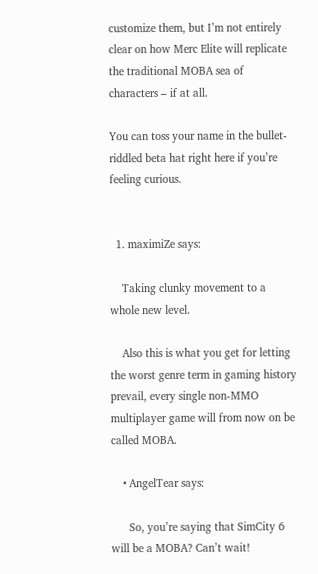customize them, but I’m not entirely clear on how Merc Elite will replicate the traditional MOBA sea of characters – if at all.

You can toss your name in the bullet-riddled beta hat right here if you’re feeling curious.


  1. maximiZe says:

    Taking clunky movement to a whole new level.

    Also this is what you get for letting the worst genre term in gaming history prevail, every single non-MMO multiplayer game will from now on be called MOBA.

    • AngelTear says:

      So, you’re saying that SimCity 6 will be a MOBA? Can’t wait!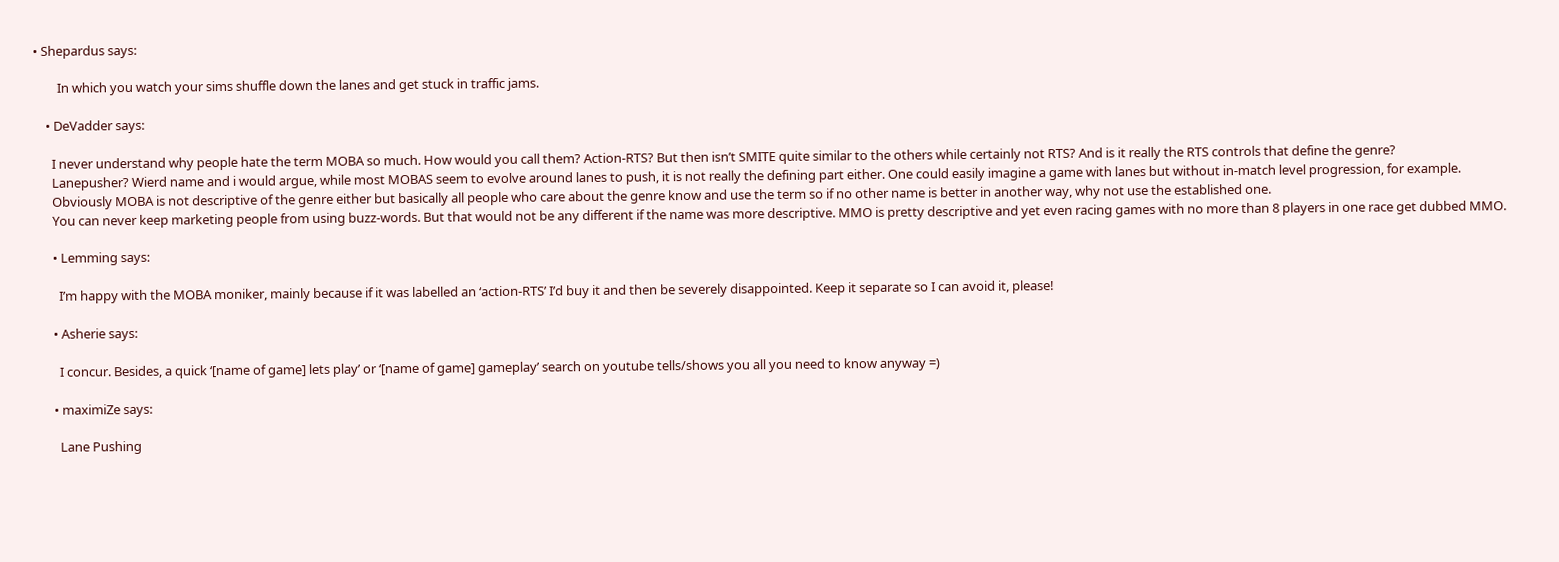• Shepardus says:

        In which you watch your sims shuffle down the lanes and get stuck in traffic jams.

    • DeVadder says:

      I never understand why people hate the term MOBA so much. How would you call them? Action-RTS? But then isn’t SMITE quite similar to the others while certainly not RTS? And is it really the RTS controls that define the genre?
      Lanepusher? Wierd name and i would argue, while most MOBAS seem to evolve around lanes to push, it is not really the defining part either. One could easily imagine a game with lanes but without in-match level progression, for example.
      Obviously MOBA is not descriptive of the genre either but basically all people who care about the genre know and use the term so if no other name is better in another way, why not use the established one.
      You can never keep marketing people from using buzz-words. But that would not be any different if the name was more descriptive. MMO is pretty descriptive and yet even racing games with no more than 8 players in one race get dubbed MMO.

      • Lemming says:

        I’m happy with the MOBA moniker, mainly because if it was labelled an ‘action-RTS’ I’d buy it and then be severely disappointed. Keep it separate so I can avoid it, please!

      • Asherie says:

        I concur. Besides, a quick ‘[name of game] lets play’ or ‘[name of game] gameplay’ search on youtube tells/shows you all you need to know anyway =)

      • maximiZe says:

        Lane Pushing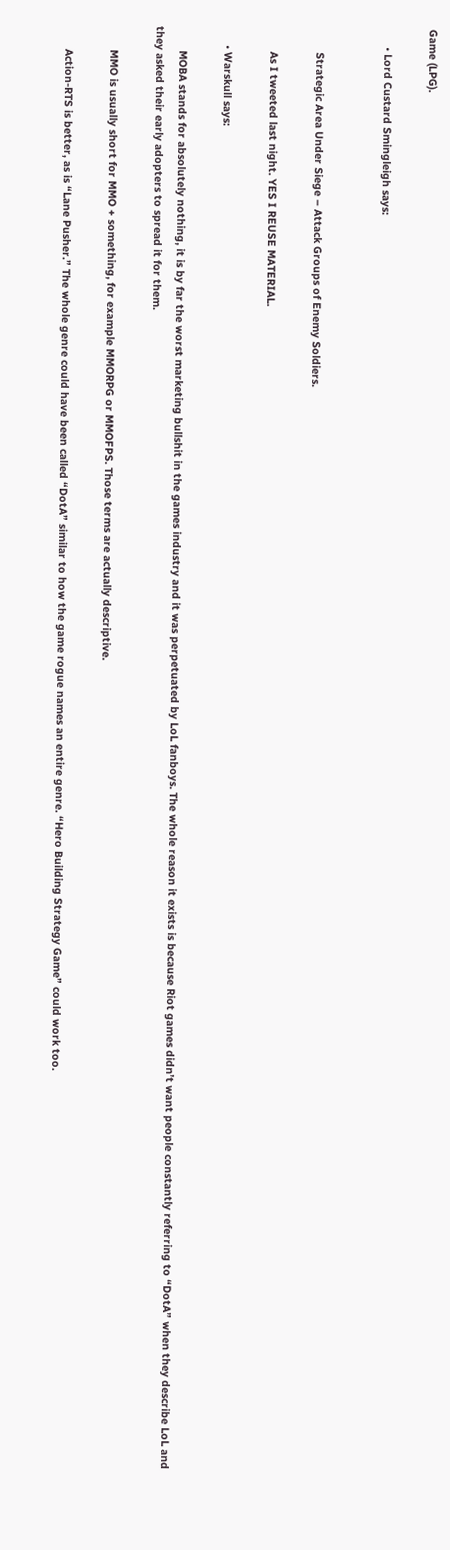Game (LPG).

      • Lord Custard Smingleigh says:


        Strategic Area Under Siege – Attack Groups of Enemy Soldiers.

        As I tweeted last night. YES I REUSE MATERIAL.

      • Warskull says:

        MOBA stands for absolutely nothing, it is by far the worst marketing bullshit in the games industry and it was perpetuated by LoL fanboys. The whole reason it exists is because Riot games didn’t want people constantly referring to “DotA” when they describe LoL and they asked their early adopters to spread it for them.

        MMO is usually short for MMO + something, for example MMORPG or MMOFPS. Those terms are actually descriptive.

        Action-RTS is better, as is “Lane Pusher.” The whole genre could have been called “DotA” similar to how the game rogue names an entire genre. “Hero Building Strategy Game” could work too.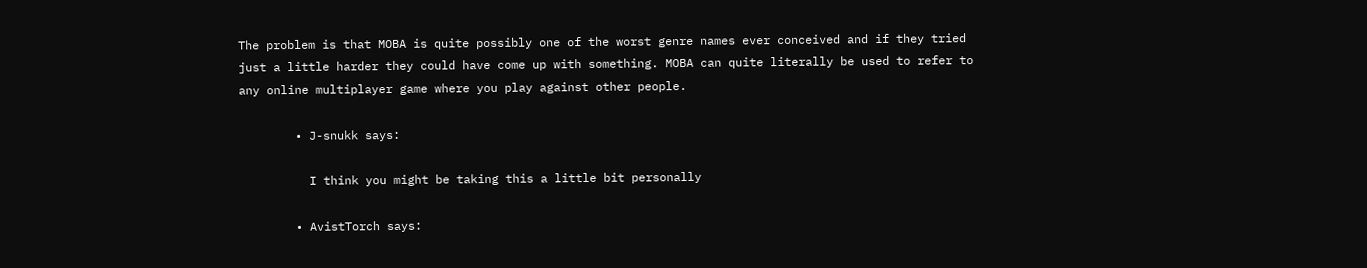The problem is that MOBA is quite possibly one of the worst genre names ever conceived and if they tried just a little harder they could have come up with something. MOBA can quite literally be used to refer to any online multiplayer game where you play against other people.

        • J-snukk says:

          I think you might be taking this a little bit personally

        • AvistTorch says: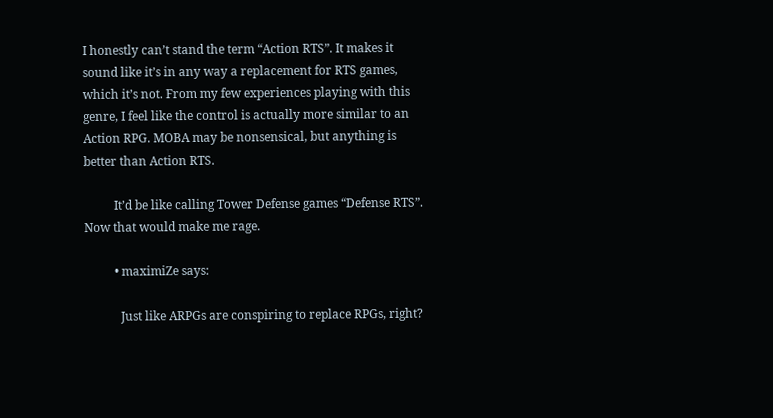I honestly can’t stand the term “Action RTS”. It makes it sound like it’s in any way a replacement for RTS games, which it’s not. From my few experiences playing with this genre, I feel like the control is actually more similar to an Action RPG. MOBA may be nonsensical, but anything is better than Action RTS.

          It’d be like calling Tower Defense games “Defense RTS”. Now that would make me rage.

          • maximiZe says:

            Just like ARPGs are conspiring to replace RPGs, right?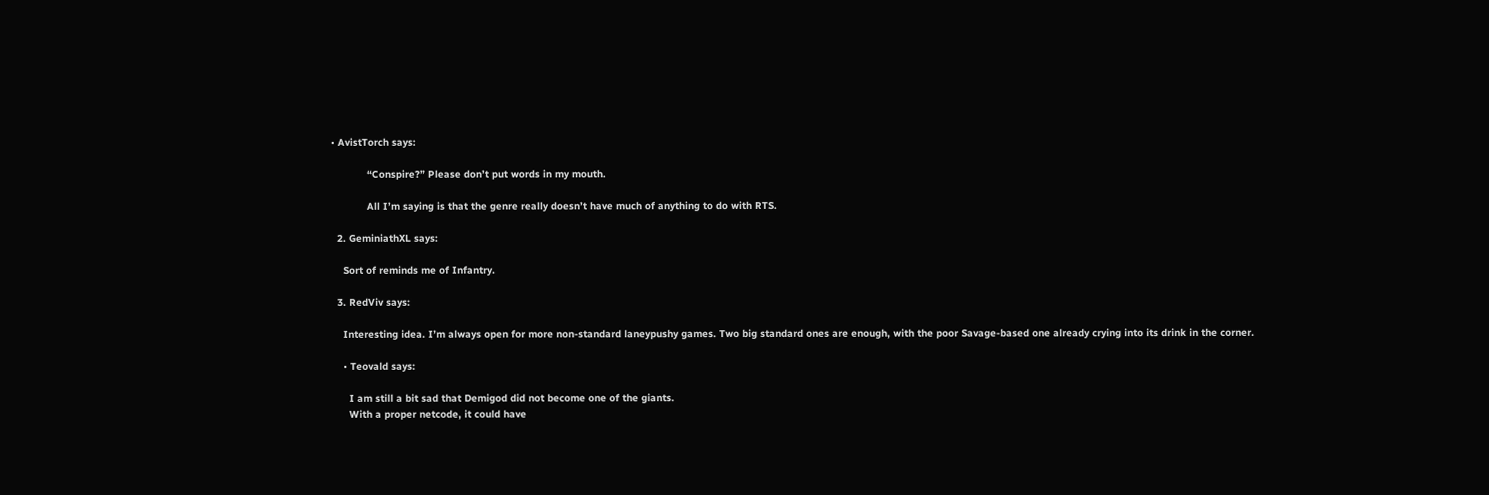• AvistTorch says:

            “Conspire?” Please don’t put words in my mouth.

            All I’m saying is that the genre really doesn’t have much of anything to do with RTS.

  2. GeminiathXL says:

    Sort of reminds me of Infantry.

  3. RedViv says:

    Interesting idea. I’m always open for more non-standard laneypushy games. Two big standard ones are enough, with the poor Savage-based one already crying into its drink in the corner.

    • Teovald says:

      I am still a bit sad that Demigod did not become one of the giants.
      With a proper netcode, it could have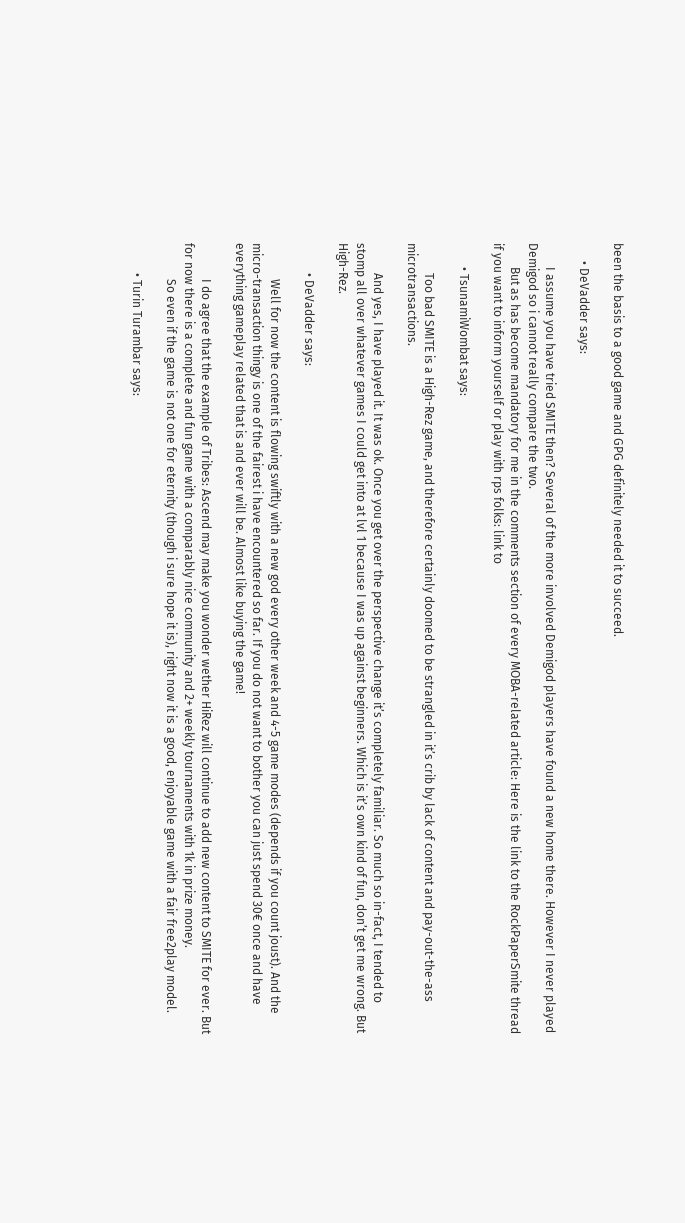been the basis to a good game and GPG definitely needed it to succeed.

      • DeVadder says:

        I assume you have tried SMITE then? Several of the more involved Demigod players have found a new home there. However I never played Demigod so i cannot really compare the two.
        But as has become mandatory for me in the comments section of every MOBA-related article: Here is the link to the RockPaperSmite thread if you want to inform yourself or play with rps folks: link to

        • TsunamiWombat says:

          Too bad SMITE is a High-Rez game, and therefore certainly doomed to be strangled in it’s crib by lack of content and pay-out-the-ass microtransactions.

          And yes, I have played it. It was ok. Once you get over the perspective change it’s completely familiar. So much so in-fact, I tended to stomp all over whatever games I could get into at lvl 1 because I was up against beginners. Which is it’s own kind of fun, don’t get me wrong. But High-Rez.

          • DeVadder says:

            Well for now the content is flowing swiftly with a new god every other week and 4-5 game modes (depends if you count joust). And the micro-transaction thingy is one of the fairest i have encountered so far. If you do not want to bother you can just spend 30€ once and have everything gameplay related that is and ever will be. Almost like buying the game!

            I do agree that the example of Tribes: Ascend may make you wonder wether HiRez will continue to add new content to SMITE for ever. But for now there is a complete and fun game with a comparably nice community and 2+ weekly tournaments with 1k in prize money.
            So even if the game is not one for eternity (though i sure hope it is), right now it is a good, enjoyable game with a fair free2play model.

          • Turin Turambar says: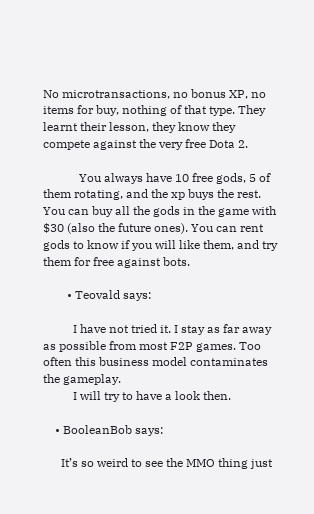No microtransactions, no bonus XP, no items for buy, nothing of that type. They learnt their lesson, they know they compete against the very free Dota 2.

            You always have 10 free gods, 5 of them rotating, and the xp buys the rest. You can buy all the gods in the game with $30 (also the future ones). You can rent gods to know if you will like them, and try them for free against bots.

        • Teovald says:

          I have not tried it. I stay as far away as possible from most F2P games. Too often this business model contaminates the gameplay.
          I will try to have a look then.

    • BooleanBob says:

      It’s so weird to see the MMO thing just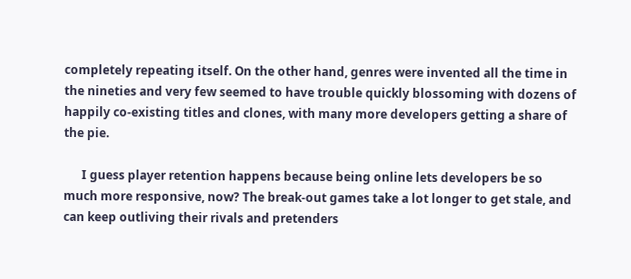completely repeating itself. On the other hand, genres were invented all the time in the nineties and very few seemed to have trouble quickly blossoming with dozens of happily co-existing titles and clones, with many more developers getting a share of the pie.

      I guess player retention happens because being online lets developers be so much more responsive, now? The break-out games take a lot longer to get stale, and can keep outliving their rivals and pretenders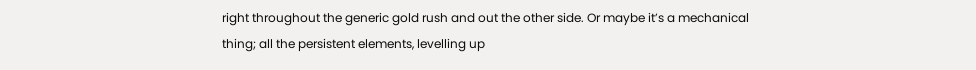right throughout the generic gold rush and out the other side. Or maybe it’s a mechanical thing; all the persistent elements, levelling up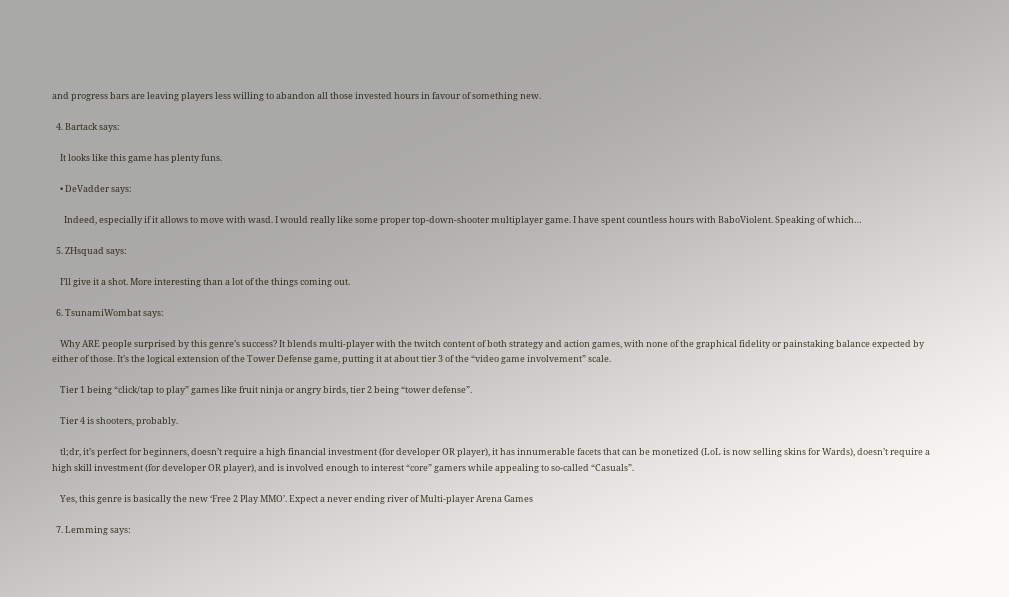and progress bars are leaving players less willing to abandon all those invested hours in favour of something new.

  4. Bartack says:

    It looks like this game has plenty funs.

    • DeVadder says:

      Indeed, especially if it allows to move with wasd. I would really like some proper top-down-shooter multiplayer game. I have spent countless hours with BaboViolent. Speaking of which…

  5. ZHsquad says:

    I’ll give it a shot. More interesting than a lot of the things coming out.

  6. TsunamiWombat says:

    Why ARE people surprised by this genre’s success? It blends multi-player with the twitch content of both strategy and action games, with none of the graphical fidelity or painstaking balance expected by either of those. It’s the logical extension of the Tower Defense game, putting it at about tier 3 of the “video game involvement” scale.

    Tier 1 being “click/tap to play” games like fruit ninja or angry birds, tier 2 being “tower defense”.

    Tier 4 is shooters, probably.

    tl;dr, it’s perfect for beginners, doesn’t require a high financial investment (for developer OR player), it has innumerable facets that can be monetized (LoL is now selling skins for Wards), doesn’t require a high skill investment (for developer OR player), and is involved enough to interest “core” gamers while appealing to so-called “Casuals”.

    Yes, this genre is basically the new ‘Free 2 Play MMO’. Expect a never ending river of Multi-player Arena Games

  7. Lemming says: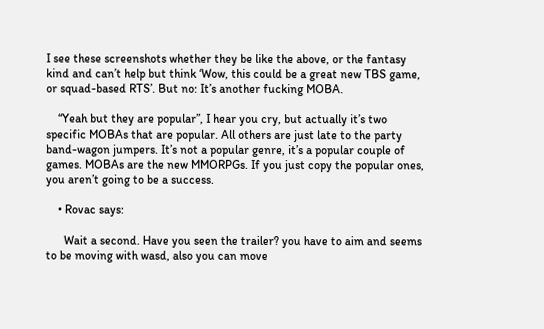I see these screenshots whether they be like the above, or the fantasy kind and can’t help but think ‘Wow, this could be a great new TBS game, or squad-based RTS’. But no: It’s another fucking MOBA.

    “Yeah but they are popular”, I hear you cry, but actually it’s two specific MOBAs that are popular. All others are just late to the party band-wagon jumpers. It’s not a popular genre, it’s a popular couple of games. MOBAs are the new MMORPGs. If you just copy the popular ones, you aren’t going to be a success.

    • Rovac says:

      Wait a second. Have you seen the trailer? you have to aim and seems to be moving with wasd, also you can move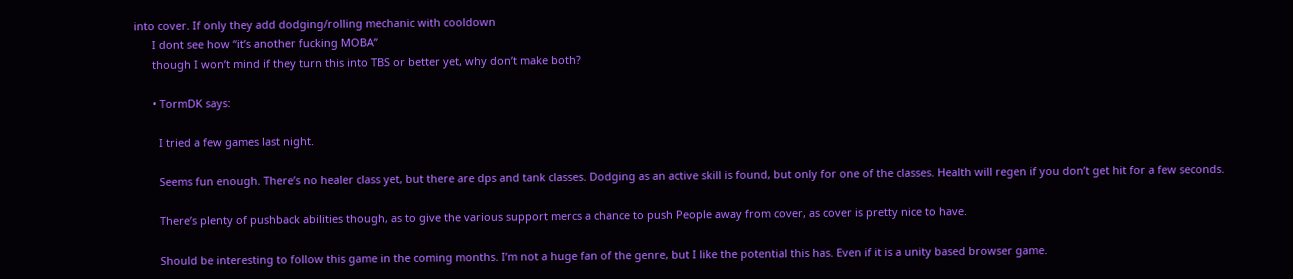into cover. If only they add dodging/rolling mechanic with cooldown
      I dont see how “it’s another fucking MOBA”
      though I won’t mind if they turn this into TBS or better yet, why don’t make both?

      • TormDK says:

        I tried a few games last night.

        Seems fun enough. There’s no healer class yet, but there are dps and tank classes. Dodging as an active skill is found, but only for one of the classes. Health will regen if you don’t get hit for a few seconds.

        There’s plenty of pushback abilities though, as to give the various support mercs a chance to push People away from cover, as cover is pretty nice to have.

        Should be interesting to follow this game in the coming months. I’m not a huge fan of the genre, but I like the potential this has. Even if it is a unity based browser game.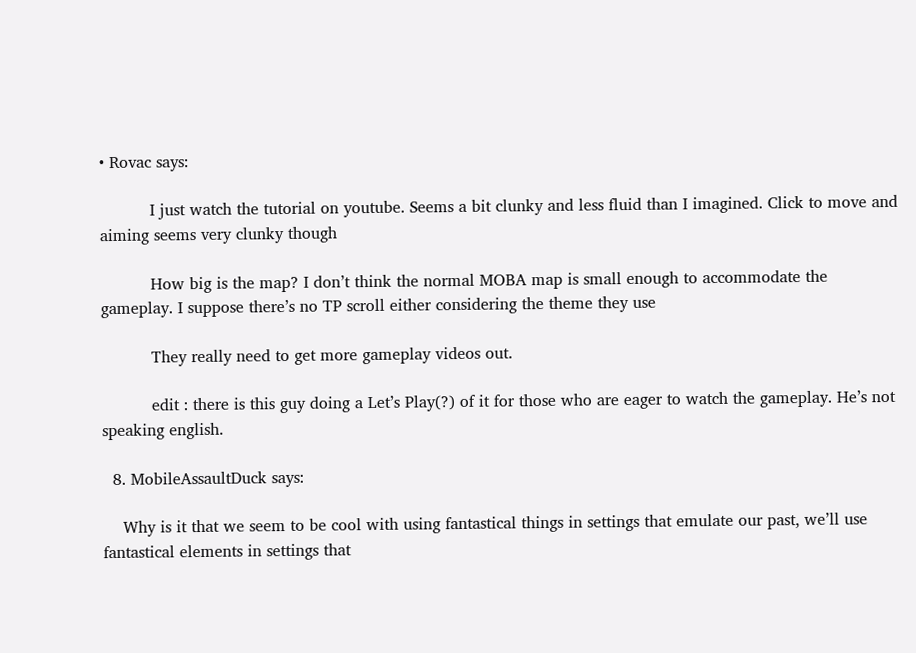• Rovac says:

          I just watch the tutorial on youtube. Seems a bit clunky and less fluid than I imagined. Click to move and aiming seems very clunky though

          How big is the map? I don’t think the normal MOBA map is small enough to accommodate the gameplay. I suppose there’s no TP scroll either considering the theme they use

          They really need to get more gameplay videos out.

          edit : there is this guy doing a Let’s Play(?) of it for those who are eager to watch the gameplay. He’s not speaking english.

  8. MobileAssaultDuck says:

    Why is it that we seem to be cool with using fantastical things in settings that emulate our past, we’ll use fantastical elements in settings that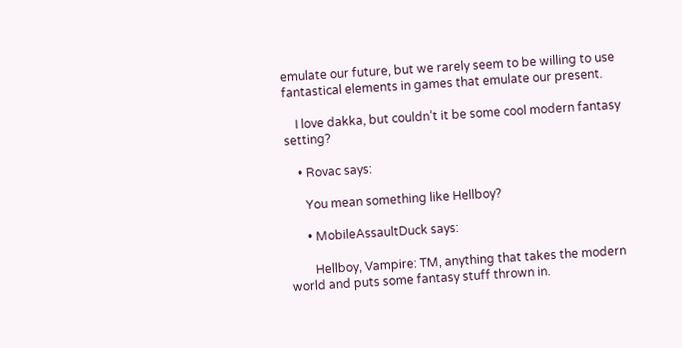emulate our future, but we rarely seem to be willing to use fantastical elements in games that emulate our present.

    I love dakka, but couldn’t it be some cool modern fantasy setting?

    • Rovac says:

      You mean something like Hellboy?

      • MobileAssaultDuck says:

        Hellboy, Vampire: TM, anything that takes the modern world and puts some fantasy stuff thrown in.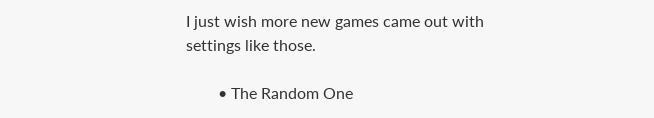I just wish more new games came out with settings like those.

        • The Random One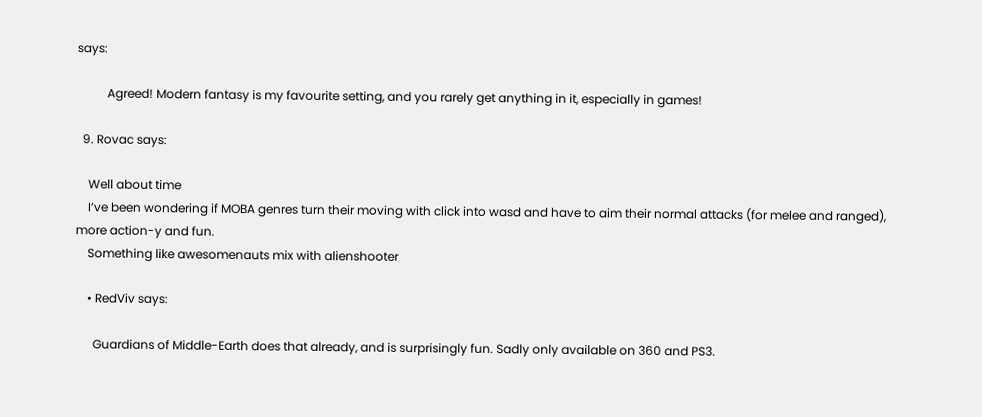says:

          Agreed! Modern fantasy is my favourite setting, and you rarely get anything in it, especially in games!

  9. Rovac says:

    Well about time
    I’ve been wondering if MOBA genres turn their moving with click into wasd and have to aim their normal attacks (for melee and ranged), more action-y and fun.
    Something like awesomenauts mix with alienshooter

    • RedViv says:

      Guardians of Middle-Earth does that already, and is surprisingly fun. Sadly only available on 360 and PS3.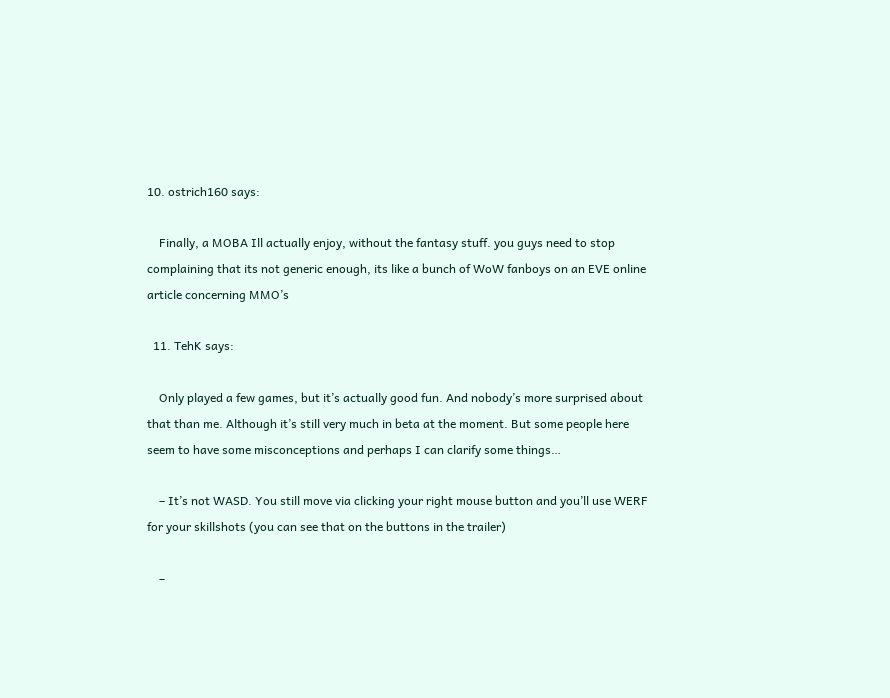10. ostrich160 says:

    Finally, a MOBA Ill actually enjoy, without the fantasy stuff. you guys need to stop complaining that its not generic enough, its like a bunch of WoW fanboys on an EVE online article concerning MMO’s

  11. TehK says:

    Only played a few games, but it’s actually good fun. And nobody’s more surprised about that than me. Although it’s still very much in beta at the moment. But some people here seem to have some misconceptions and perhaps I can clarify some things…

    – It’s not WASD. You still move via clicking your right mouse button and you’ll use WERF for your skillshots (you can see that on the buttons in the trailer)

    –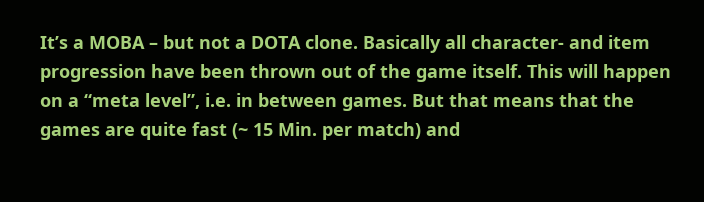It’s a MOBA – but not a DOTA clone. Basically all character- and item progression have been thrown out of the game itself. This will happen on a “meta level”, i.e. in between games. But that means that the games are quite fast (~ 15 Min. per match) and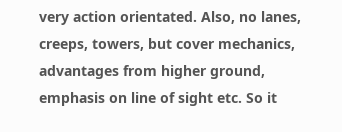very action orientated. Also, no lanes, creeps, towers, but cover mechanics, advantages from higher ground, emphasis on line of sight etc. So it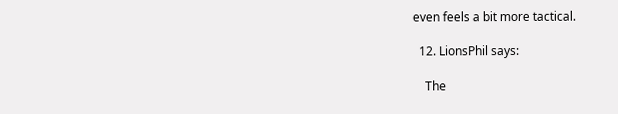even feels a bit more tactical.

  12. LionsPhil says:

    The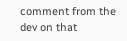comment from the dev on that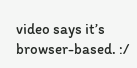video says it’s browser-based. :/